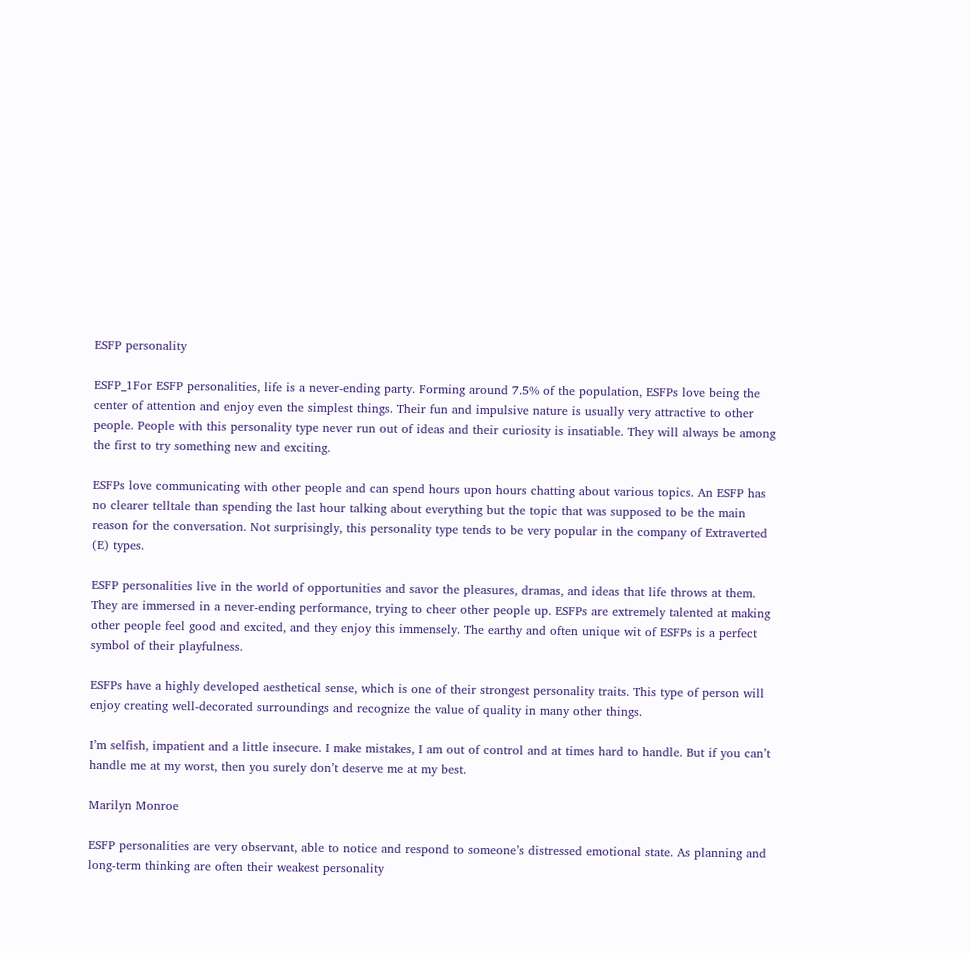ESFP personality

ESFP_1For ESFP personalities, life is a never-ending party. Forming around 7.5% of the population, ESFPs love being the center of attention and enjoy even the simplest things. Their fun and impulsive nature is usually very attractive to other people. People with this personality type never run out of ideas and their curiosity is insatiable. They will always be among the first to try something new and exciting.

ESFPs love communicating with other people and can spend hours upon hours chatting about various topics. An ESFP has no clearer telltale than spending the last hour talking about everything but the topic that was supposed to be the main reason for the conversation. Not surprisingly, this personality type tends to be very popular in the company of Extraverted (E) types.

ESFP personalities live in the world of opportunities and savor the pleasures, dramas, and ideas that life throws at them. They are immersed in a never-ending performance, trying to cheer other people up. ESFPs are extremely talented at making other people feel good and excited, and they enjoy this immensely. The earthy and often unique wit of ESFPs is a perfect symbol of their playfulness.

ESFPs have a highly developed aesthetical sense, which is one of their strongest personality traits. This type of person will enjoy creating well-decorated surroundings and recognize the value of quality in many other things.

I’m selfish, impatient and a little insecure. I make mistakes, I am out of control and at times hard to handle. But if you can’t handle me at my worst, then you surely don’t deserve me at my best.

Marilyn Monroe

ESFP personalities are very observant, able to notice and respond to someone’s distressed emotional state. As planning and long-term thinking are often their weakest personality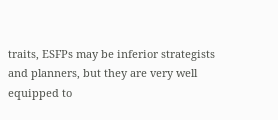traits, ESFPs may be inferior strategists and planners, but they are very well equipped to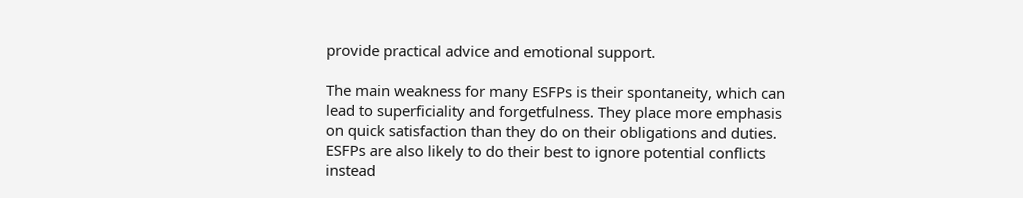provide practical advice and emotional support.

The main weakness for many ESFPs is their spontaneity, which can lead to superficiality and forgetfulness. They place more emphasis on quick satisfaction than they do on their obligations and duties. ESFPs are also likely to do their best to ignore potential conflicts instead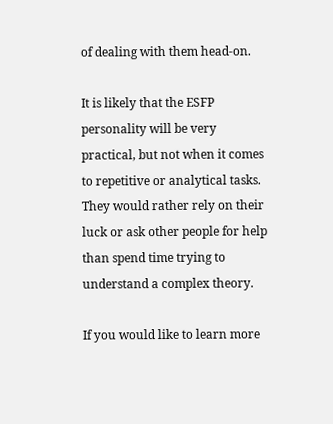of dealing with them head-on.

It is likely that the ESFP personality will be very practical, but not when it comes to repetitive or analytical tasks. They would rather rely on their luck or ask other people for help than spend time trying to understand a complex theory.

If you would like to learn more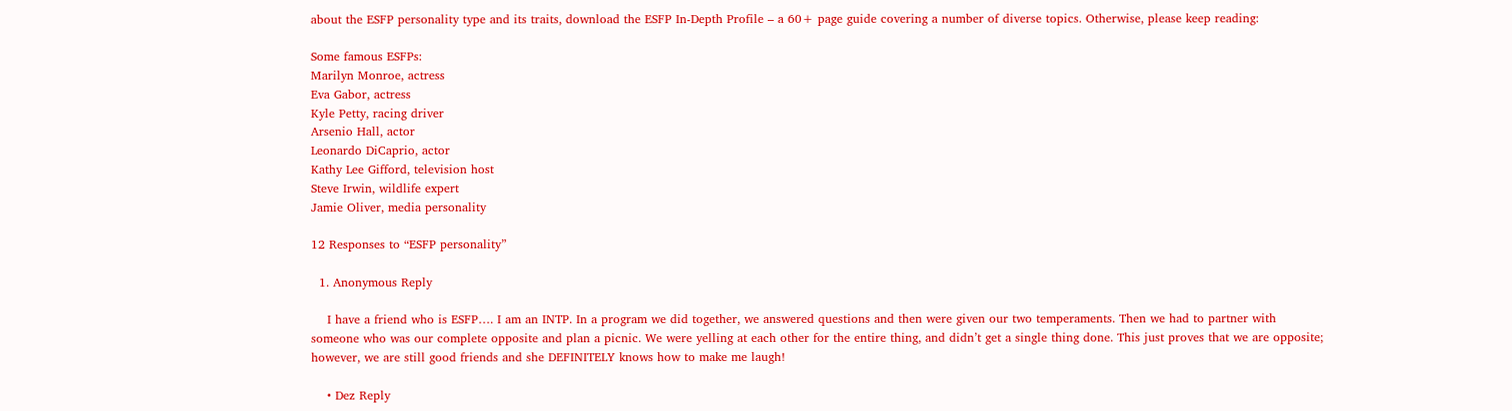about the ESFP personality type and its traits, download the ESFP In-Depth Profile – a 60+ page guide covering a number of diverse topics. Otherwise, please keep reading:

Some famous ESFPs:
Marilyn Monroe, actress
Eva Gabor, actress
Kyle Petty, racing driver
Arsenio Hall, actor
Leonardo DiCaprio, actor
Kathy Lee Gifford, television host
Steve Irwin, wildlife expert
Jamie Oliver, media personality

12 Responses to “ESFP personality”

  1. Anonymous Reply

    I have a friend who is ESFP…. I am an INTP. In a program we did together, we answered questions and then were given our two temperaments. Then we had to partner with someone who was our complete opposite and plan a picnic. We were yelling at each other for the entire thing, and didn’t get a single thing done. This just proves that we are opposite; however, we are still good friends and she DEFINITELY knows how to make me laugh!

    • Dez Reply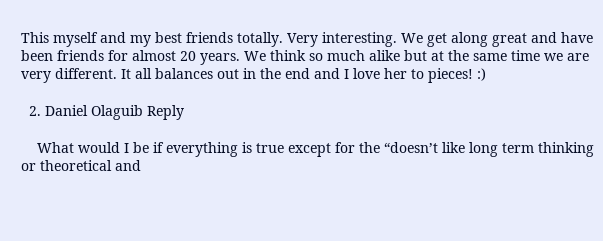This myself and my best friends totally. Very interesting. We get along great and have been friends for almost 20 years. We think so much alike but at the same time we are very different. It all balances out in the end and I love her to pieces! :)

  2. Daniel Olaguib Reply

    What would I be if everything is true except for the “doesn’t like long term thinking or theoretical and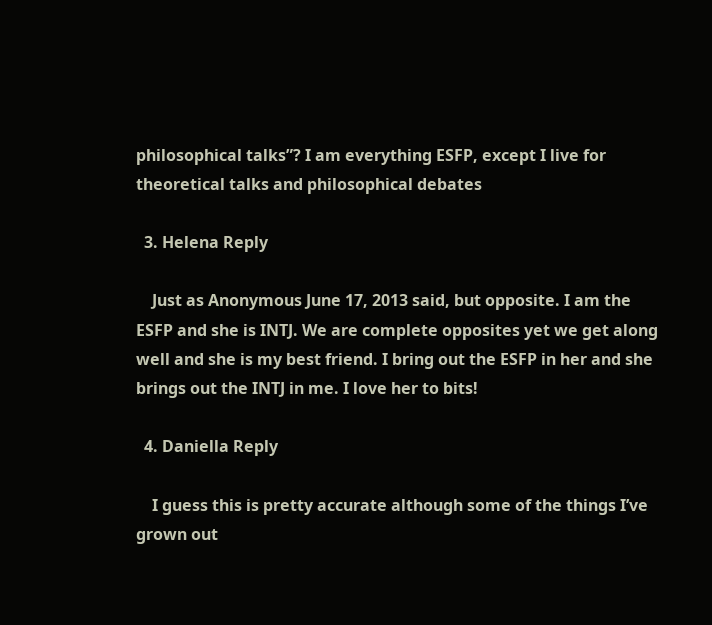philosophical talks”? I am everything ESFP, except I live for theoretical talks and philosophical debates

  3. Helena Reply

    Just as Anonymous June 17, 2013 said, but opposite. I am the ESFP and she is INTJ. We are complete opposites yet we get along well and she is my best friend. I bring out the ESFP in her and she brings out the INTJ in me. I love her to bits!

  4. Daniella Reply

    I guess this is pretty accurate although some of the things I’ve grown out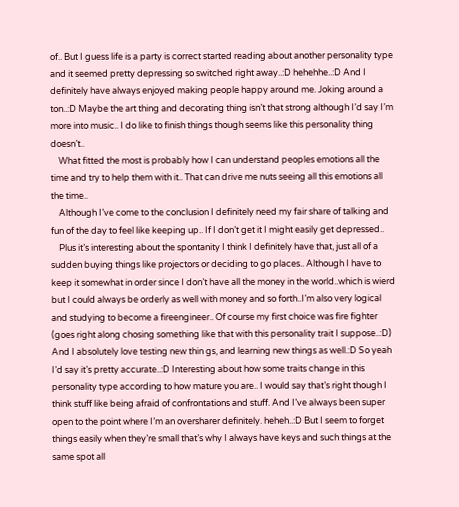of.. But I guess life is a party is correct started reading about another personality type and it seemed pretty depressing so switched right away..:D hehehhe..:D And I definitely have always enjoyed making people happy around me. Joking around a ton..:D Maybe the art thing and decorating thing isn’t that strong although I’d say I’m more into music.. I do like to finish things though seems like this personality thing doesn’t..
    What fitted the most is probably how I can understand peoples emotions all the time and try to help them with it.. That can drive me nuts seeing all this emotions all the time..
    Although I’ve come to the conclusion I definitely need my fair share of talking and fun of the day to feel like keeping up.. If I don’t get it I might easily get depressed..
    Plus it’s interesting about the spontanity I think I definitely have that, just all of a sudden buying things like projectors or deciding to go places.. Although I have to keep it somewhat in order since I don’t have all the money in the world..which is wierd but I could always be orderly as well with money and so forth..I’m also very logical and studying to become a fireengineer.. Of course my first choice was fire fighter (goes right along chosing something like that with this personality trait I suppose..:D) And I absolutely love testing new thin gs, and learning new things as well.:D So yeah I’d say it’s pretty accurate..:D Interesting about how some traits change in this personality type according to how mature you are.. I would say that’s right though I think stuff like being afraid of confrontations and stuff. And I’ve always been super open to the point where I’m an oversharer definitely. heheh..:D But I seem to forget things easily when they’re small that’s why I always have keys and such things at the same spot all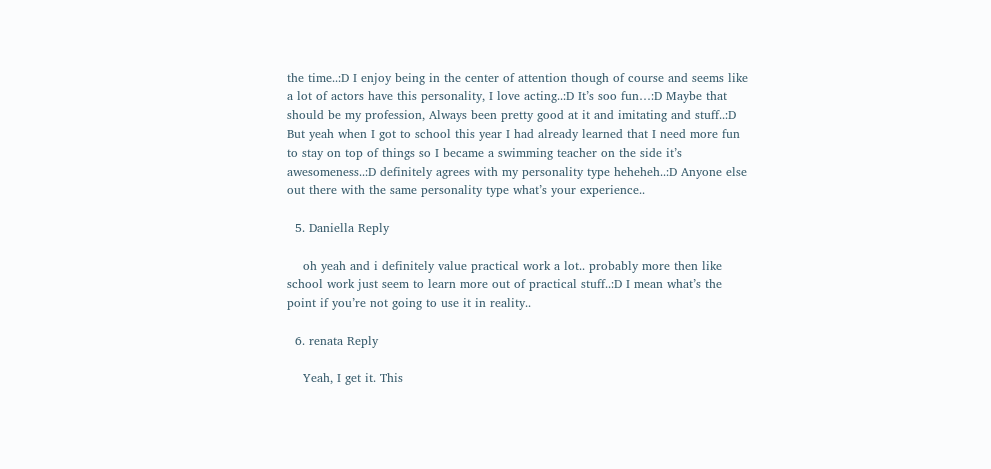the time..:D I enjoy being in the center of attention though of course and seems like a lot of actors have this personality, I love acting..:D It’s soo fun…:D Maybe that should be my profession, Always been pretty good at it and imitating and stuff..:D But yeah when I got to school this year I had already learned that I need more fun to stay on top of things so I became a swimming teacher on the side it’s awesomeness..:D definitely agrees with my personality type heheheh..:D Anyone else out there with the same personality type what’s your experience..

  5. Daniella Reply

    oh yeah and i definitely value practical work a lot.. probably more then like school work just seem to learn more out of practical stuff..:D I mean what’s the point if you’re not going to use it in reality..

  6. renata Reply

    Yeah, I get it. This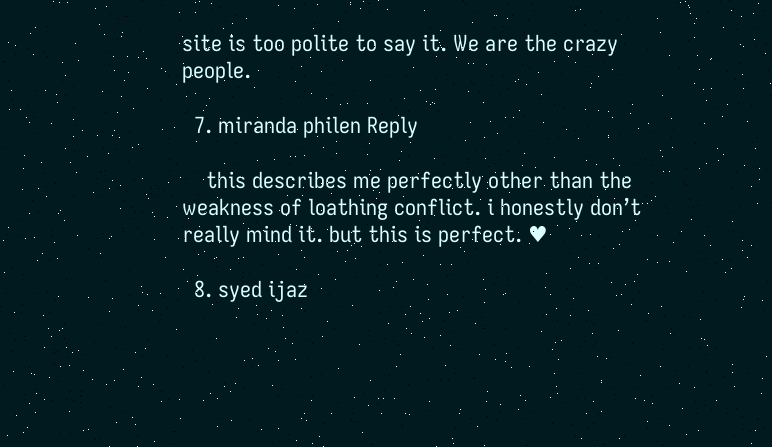site is too polite to say it. We are the crazy people.

  7. miranda philen Reply

    this describes me perfectly other than the weakness of loathing conflict. i honestly don’t really mind it. but this is perfect. ♥

  8. syed ijaz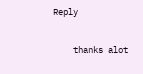Reply

    thanks alot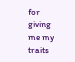for giving me my traits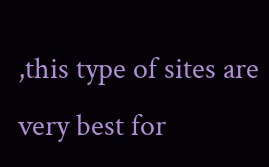,this type of sites are very best for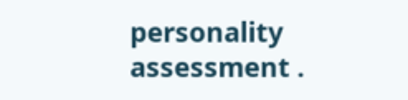personality assessment .